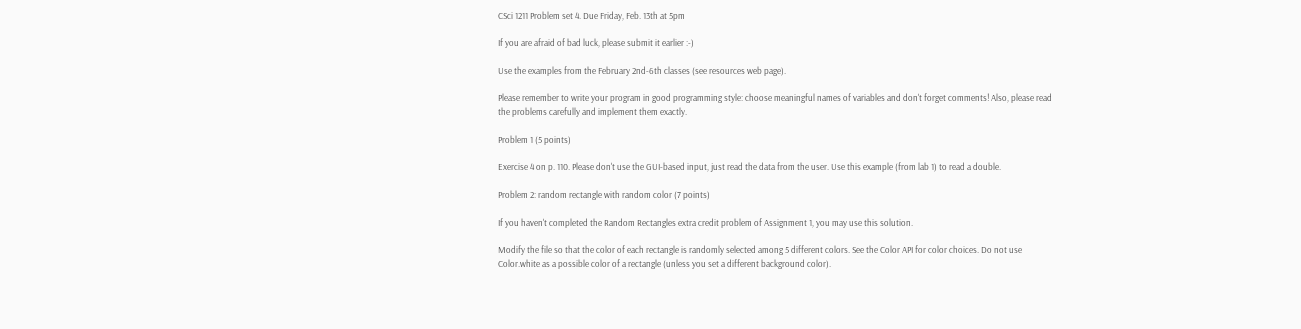CSci 1211 Problem set 4. Due Friday, Feb. 13th at 5pm

If you are afraid of bad luck, please submit it earlier :-)

Use the examples from the February 2nd-6th classes (see resources web page).

Please remember to write your program in good programming style: choose meaningful names of variables and don't forget comments! Also, please read the problems carefully and implement them exactly.

Problem 1 (5 points)

Exercise 4 on p. 110. Please don't use the GUI-based input, just read the data from the user. Use this example (from lab 1) to read a double.

Problem 2: random rectangle with random color (7 points)

If you haven't completed the Random Rectangles extra credit problem of Assignment 1, you may use this solution.

Modify the file so that the color of each rectangle is randomly selected among 5 different colors. See the Color API for color choices. Do not use Color.white as a possible color of a rectangle (unless you set a different background color).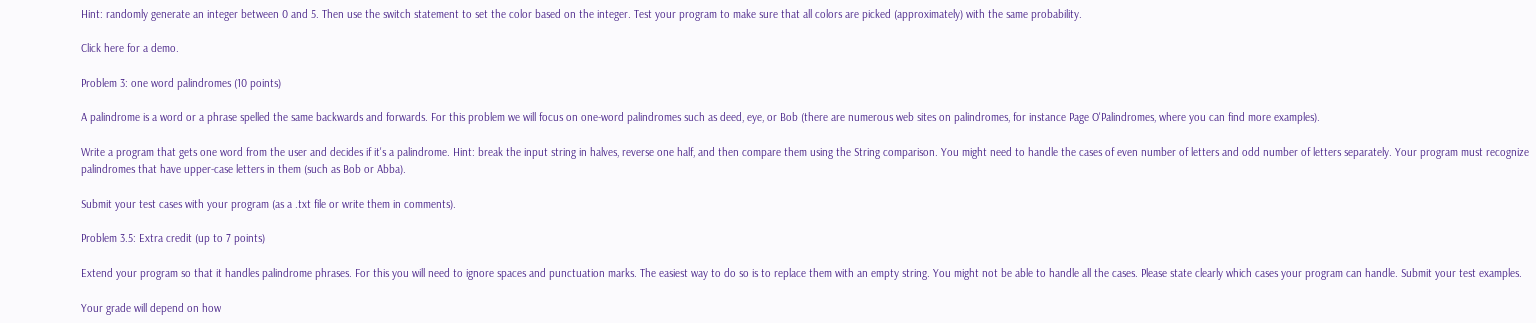Hint: randomly generate an integer between 0 and 5. Then use the switch statement to set the color based on the integer. Test your program to make sure that all colors are picked (approximately) with the same probability.

Click here for a demo.

Problem 3: one word palindromes (10 points)

A palindrome is a word or a phrase spelled the same backwards and forwards. For this problem we will focus on one-word palindromes such as deed, eye, or Bob (there are numerous web sites on palindromes, for instance Page O'Palindromes, where you can find more examples).

Write a program that gets one word from the user and decides if it's a palindrome. Hint: break the input string in halves, reverse one half, and then compare them using the String comparison. You might need to handle the cases of even number of letters and odd number of letters separately. Your program must recognize palindromes that have upper-case letters in them (such as Bob or Abba).

Submit your test cases with your program (as a .txt file or write them in comments).

Problem 3.5: Extra credit (up to 7 points)

Extend your program so that it handles palindrome phrases. For this you will need to ignore spaces and punctuation marks. The easiest way to do so is to replace them with an empty string. You might not be able to handle all the cases. Please state clearly which cases your program can handle. Submit your test examples.

Your grade will depend on how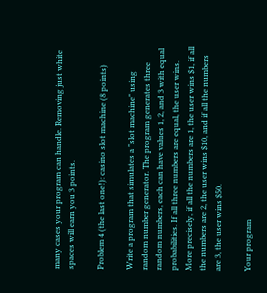many cases your program can handle. Removing just white spaces will earn you 3 points.

Problem 4 (the last one!): casino slot machine (8 points)

Write a program that simulates a "slot machine" using random number generator. The program generates three random numbers, each can have values 1, 2, and 3 with equal probabilities. If all three numbers are equal, the user wins. More precisely, if all the numbers are 1, the user wins $1, if all the numbers are 2, the user wins $10, and if all the numbers are 3, the user wins $50.

Your program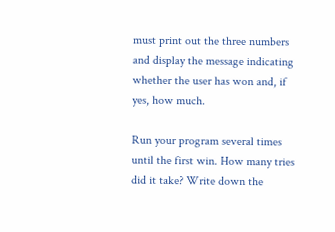must print out the three numbers and display the message indicating whether the user has won and, if yes, how much.

Run your program several times until the first win. How many tries did it take? Write down the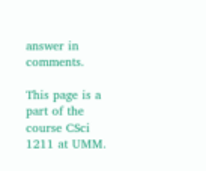answer in comments.

This page is a part of the course CSci 1211 at UMM.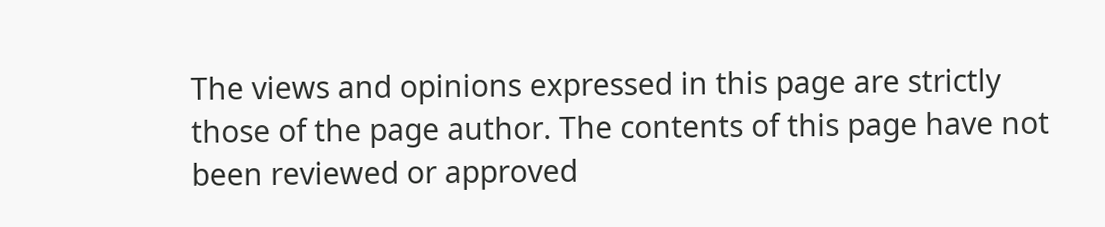The views and opinions expressed in this page are strictly those of the page author. The contents of this page have not been reviewed or approved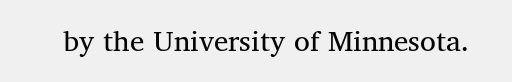by the University of Minnesota.